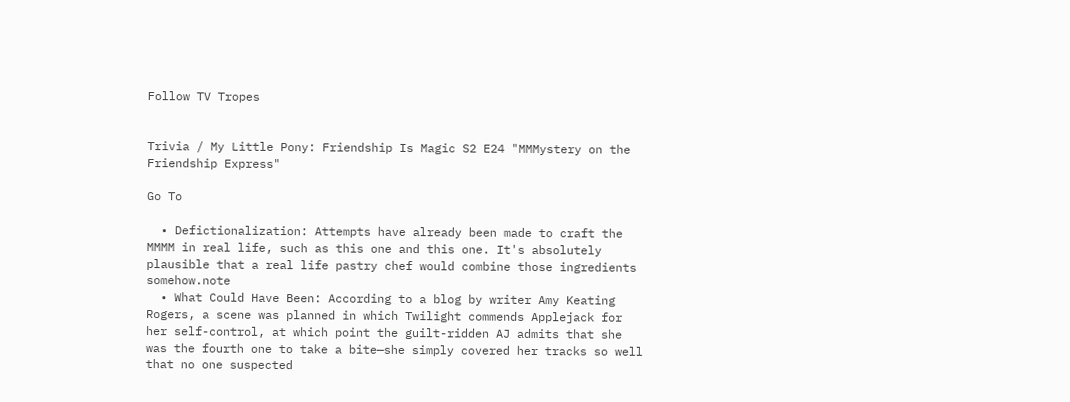Follow TV Tropes


Trivia / My Little Pony: Friendship Is Magic S2 E24 "MMMystery on the Friendship Express"

Go To

  • Defictionalization: Attempts have already been made to craft the MMMM in real life, such as this one and this one. It's absolutely plausible that a real life pastry chef would combine those ingredients somehow.note
  • What Could Have Been: According to a blog by writer Amy Keating Rogers, a scene was planned in which Twilight commends Applejack for her self-control, at which point the guilt-ridden AJ admits that she was the fourth one to take a bite—she simply covered her tracks so well that no one suspected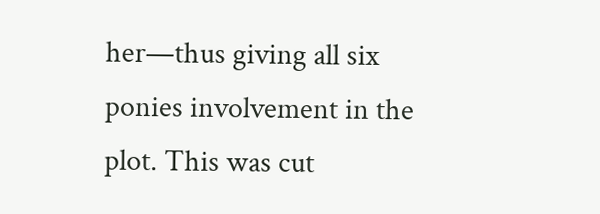her—thus giving all six ponies involvement in the plot. This was cut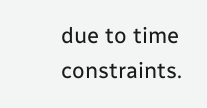due to time constraints.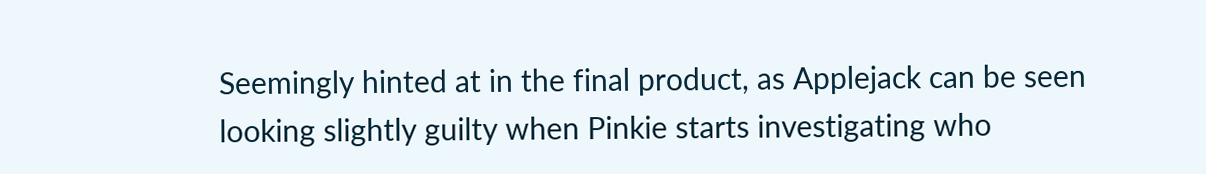Seemingly hinted at in the final product, as Applejack can be seen looking slightly guilty when Pinkie starts investigating who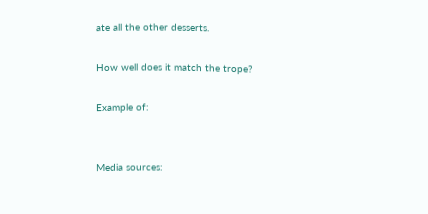ate all the other desserts.

How well does it match the trope?

Example of:


Media sources: